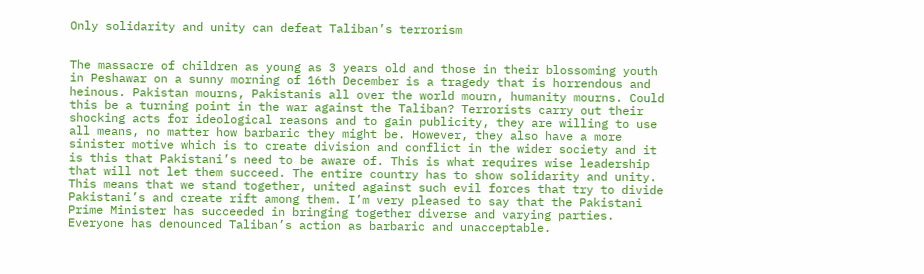Only solidarity and unity can defeat Taliban’s terrorism


The massacre of children as young as 3 years old and those in their blossoming youth in Peshawar on a sunny morning of 16th December is a tragedy that is horrendous and heinous. Pakistan mourns, Pakistanis all over the world mourn, humanity mourns. Could this be a turning point in the war against the Taliban? Terrorists carry out their shocking acts for ideological reasons and to gain publicity, they are willing to use all means, no matter how barbaric they might be. However, they also have a more sinister motive which is to create division and conflict in the wider society and it is this that Pakistani’s need to be aware of. This is what requires wise leadership that will not let them succeed. The entire country has to show solidarity and unity. This means that we stand together, united against such evil forces that try to divide Pakistani’s and create rift among them. I’m very pleased to say that the Pakistani Prime Minister has succeeded in bringing together diverse and varying parties. Everyone has denounced Taliban’s action as barbaric and unacceptable.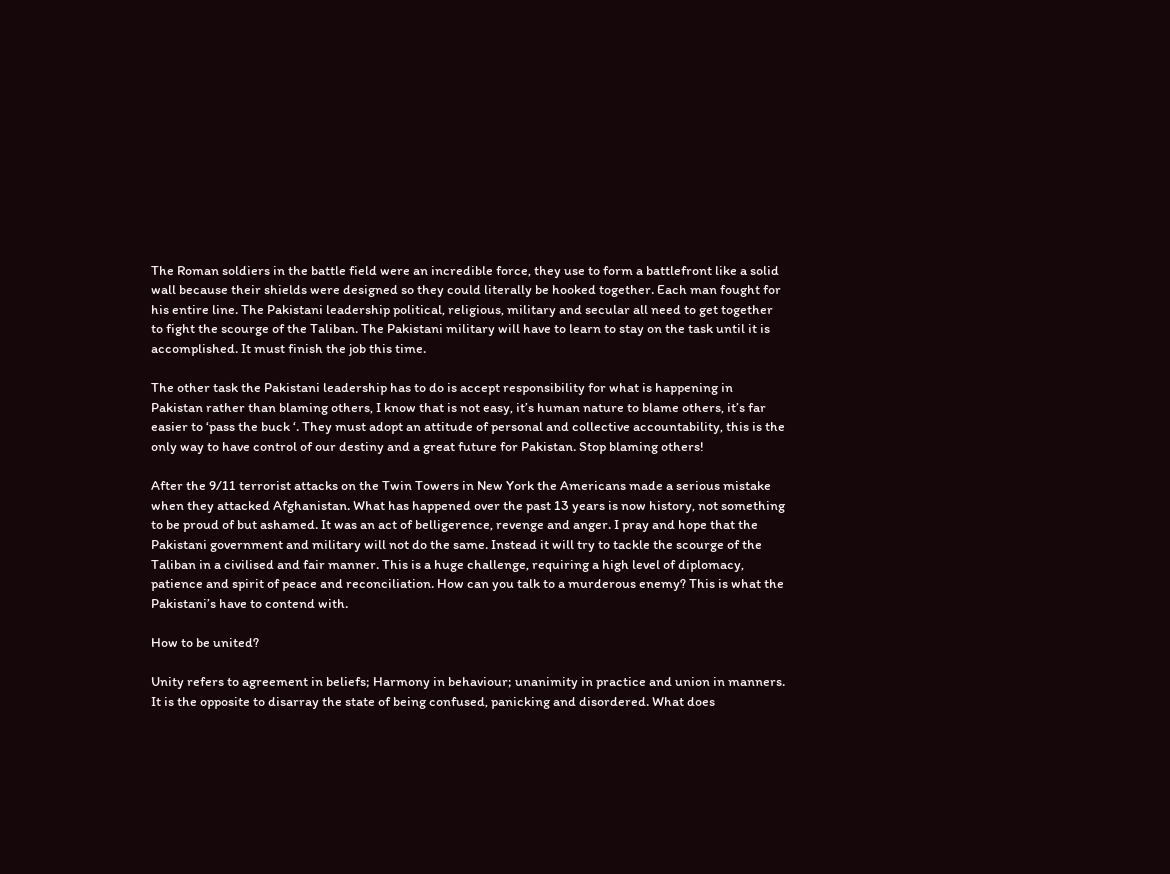The Roman soldiers in the battle field were an incredible force, they use to form a battlefront like a solid wall because their shields were designed so they could literally be hooked together. Each man fought for his entire line. The Pakistani leadership political, religious, military and secular all need to get together to fight the scourge of the Taliban. The Pakistani military will have to learn to stay on the task until it is accomplished. It must finish the job this time.

The other task the Pakistani leadership has to do is accept responsibility for what is happening in Pakistan rather than blaming others, I know that is not easy, it’s human nature to blame others, it’s far easier to ‘pass the buck ‘. They must adopt an attitude of personal and collective accountability, this is the only way to have control of our destiny and a great future for Pakistan. Stop blaming others!

After the 9/11 terrorist attacks on the Twin Towers in New York the Americans made a serious mistake when they attacked Afghanistan. What has happened over the past 13 years is now history, not something to be proud of but ashamed. It was an act of belligerence, revenge and anger. I pray and hope that the Pakistani government and military will not do the same. Instead it will try to tackle the scourge of the Taliban in a civilised and fair manner. This is a huge challenge, requiring a high level of diplomacy, patience and spirit of peace and reconciliation. How can you talk to a murderous enemy? This is what the Pakistani’s have to contend with.

How to be united?

Unity refers to agreement in beliefs; Harmony in behaviour; unanimity in practice and union in manners. It is the opposite to disarray the state of being confused, panicking and disordered. What does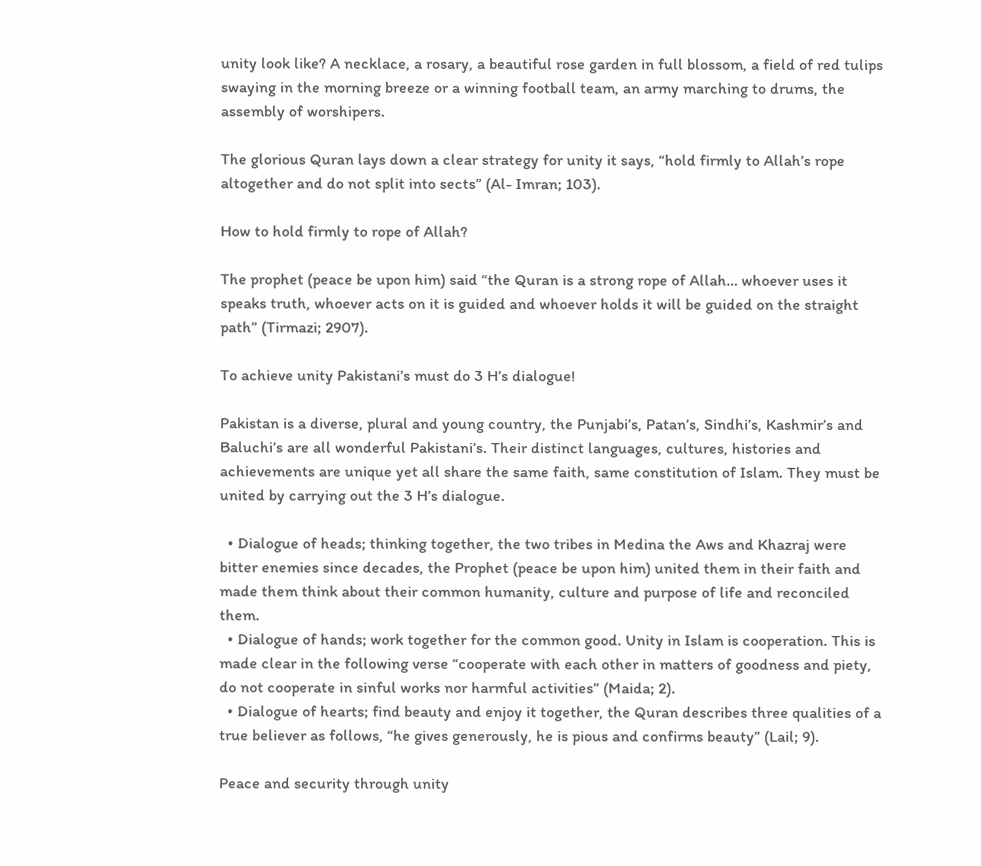unity look like? A necklace, a rosary, a beautiful rose garden in full blossom, a field of red tulips swaying in the morning breeze or a winning football team, an army marching to drums, the assembly of worshipers.

The glorious Quran lays down a clear strategy for unity it says, “hold firmly to Allah’s rope altogether and do not split into sects” (Al- Imran; 103).

How to hold firmly to rope of Allah?

The prophet (peace be upon him) said “the Quran is a strong rope of Allah… whoever uses it speaks truth, whoever acts on it is guided and whoever holds it will be guided on the straight path” (Tirmazi; 2907).

To achieve unity Pakistani’s must do 3 H’s dialogue!

Pakistan is a diverse, plural and young country, the Punjabi’s, Patan’s, Sindhi’s, Kashmir’s and Baluchi’s are all wonderful Pakistani’s. Their distinct languages, cultures, histories and achievements are unique yet all share the same faith, same constitution of Islam. They must be united by carrying out the 3 H’s dialogue.

  • Dialogue of heads; thinking together, the two tribes in Medina the Aws and Khazraj were bitter enemies since decades, the Prophet (peace be upon him) united them in their faith and made them think about their common humanity, culture and purpose of life and reconciled them.
  • Dialogue of hands; work together for the common good. Unity in Islam is cooperation. This is made clear in the following verse “cooperate with each other in matters of goodness and piety, do not cooperate in sinful works nor harmful activities” (Maida; 2).
  • Dialogue of hearts; find beauty and enjoy it together, the Quran describes three qualities of a true believer as follows, “he gives generously, he is pious and confirms beauty” (Lail; 9).

Peace and security through unity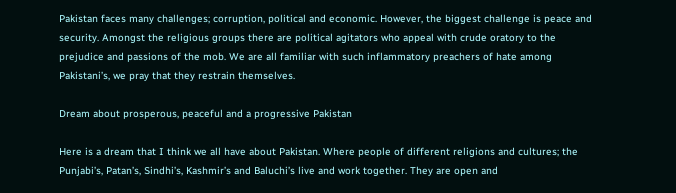Pakistan faces many challenges; corruption, political and economic. However, the biggest challenge is peace and security. Amongst the religious groups there are political agitators who appeal with crude oratory to the prejudice and passions of the mob. We are all familiar with such inflammatory preachers of hate among Pakistani’s, we pray that they restrain themselves.

Dream about prosperous, peaceful and a progressive Pakistan

Here is a dream that I think we all have about Pakistan. Where people of different religions and cultures; the Punjabi’s, Patan’s, Sindhi’s, Kashmir’s and Baluchi’s live and work together. They are open and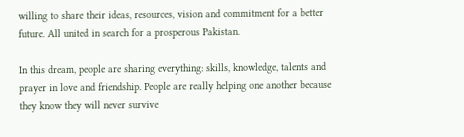willing to share their ideas, resources, vision and commitment for a better future. All united in search for a prosperous Pakistan.

In this dream, people are sharing everything: skills, knowledge, talents and prayer in love and friendship. People are really helping one another because they know they will never survive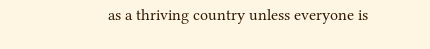as a thriving country unless everyone is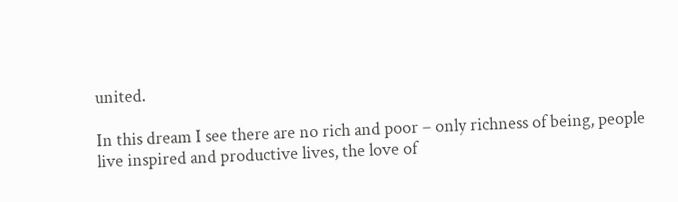united.

In this dream I see there are no rich and poor – only richness of being, people live inspired and productive lives, the love of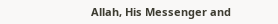Allah, His Messenger and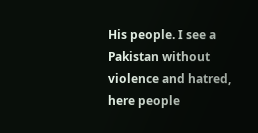His people. I see a Pakistan without violence and hatred, here people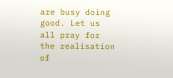are busy doing good. Let us all pray for the realisation of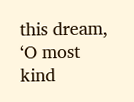this dream, ‘O most kind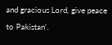and gracious Lord, give peace to Pakistan’.